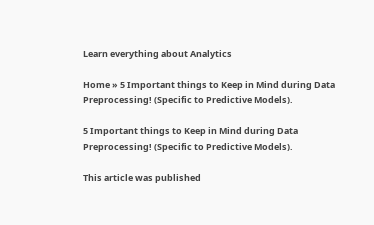Learn everything about Analytics

Home » 5 Important things to Keep in Mind during Data Preprocessing! (Specific to Predictive Models).

5 Important things to Keep in Mind during Data Preprocessing! (Specific to Predictive Models).

This article was published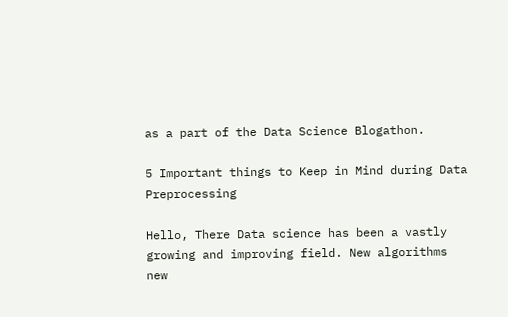as a part of the Data Science Blogathon.

5 Important things to Keep in Mind during Data Preprocessing

Hello, There Data science has been a vastly growing and improving field. New algorithms new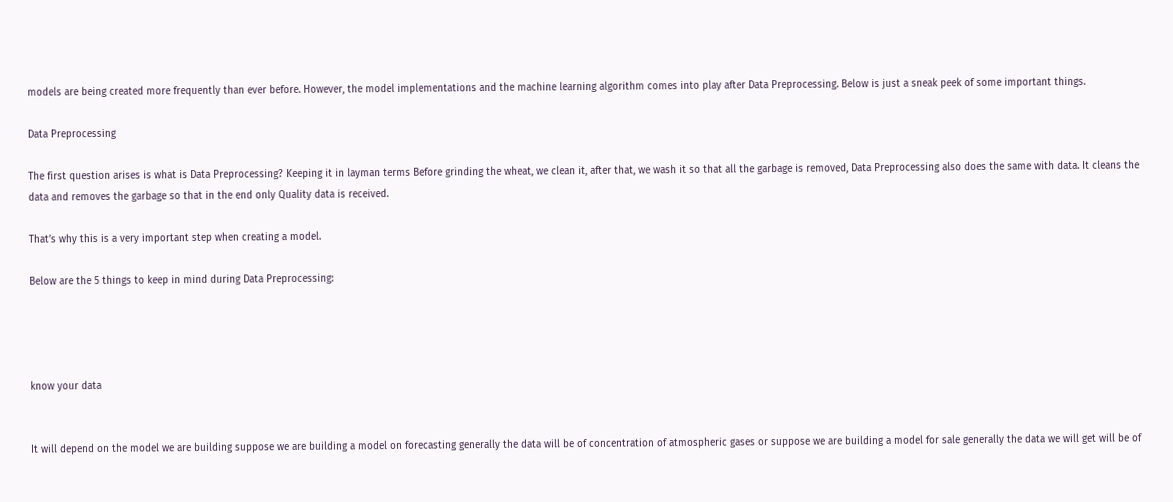models are being created more frequently than ever before. However, the model implementations and the machine learning algorithm comes into play after Data Preprocessing. Below is just a sneak peek of some important things.

Data Preprocessing

The first question arises is what is Data Preprocessing? Keeping it in layman terms Before grinding the wheat, we clean it, after that, we wash it so that all the garbage is removed, Data Preprocessing also does the same with data. It cleans the data and removes the garbage so that in the end only Quality data is received.

That’s why this is a very important step when creating a model.

Below are the 5 things to keep in mind during Data Preprocessing:




know your data


It will depend on the model we are building suppose we are building a model on forecasting generally the data will be of concentration of atmospheric gases or suppose we are building a model for sale generally the data we will get will be of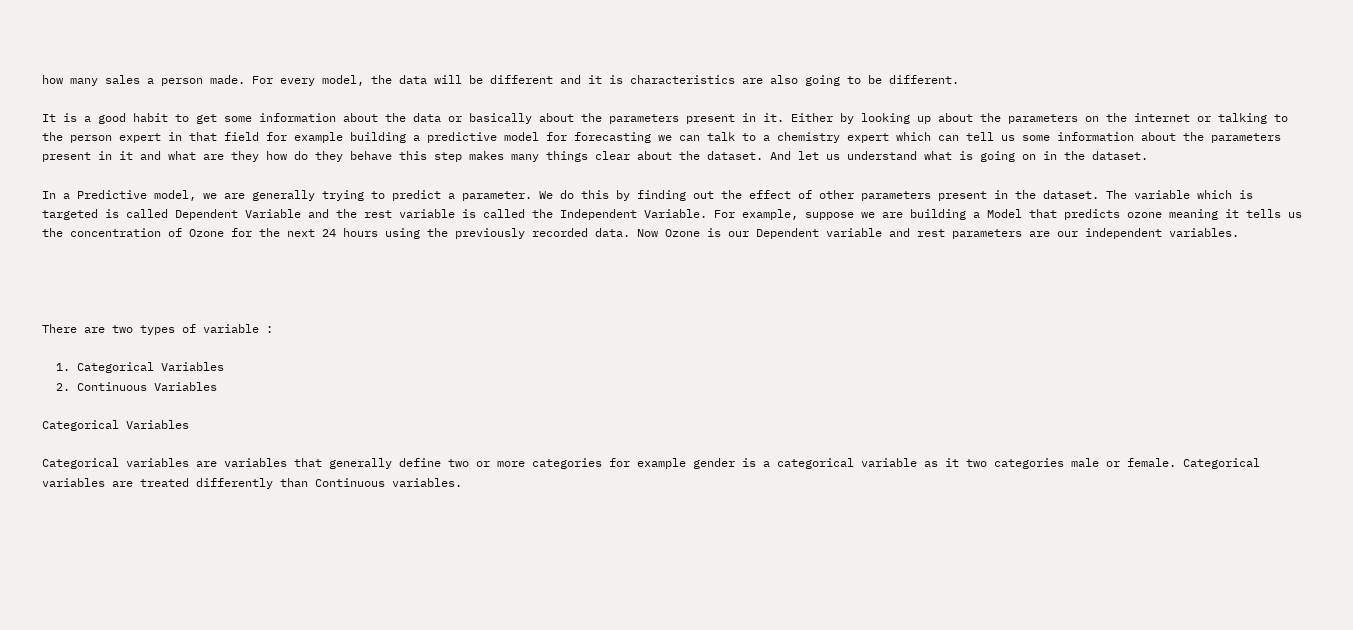how many sales a person made. For every model, the data will be different and it is characteristics are also going to be different.

It is a good habit to get some information about the data or basically about the parameters present in it. Either by looking up about the parameters on the internet or talking to the person expert in that field for example building a predictive model for forecasting we can talk to a chemistry expert which can tell us some information about the parameters present in it and what are they how do they behave this step makes many things clear about the dataset. And let us understand what is going on in the dataset.

In a Predictive model, we are generally trying to predict a parameter. We do this by finding out the effect of other parameters present in the dataset. The variable which is targeted is called Dependent Variable and the rest variable is called the Independent Variable. For example, suppose we are building a Model that predicts ozone meaning it tells us the concentration of Ozone for the next 24 hours using the previously recorded data. Now Ozone is our Dependent variable and rest parameters are our independent variables.




There are two types of variable :

  1. Categorical Variables
  2. Continuous Variables

Categorical Variables

Categorical variables are variables that generally define two or more categories for example gender is a categorical variable as it two categories male or female. Categorical variables are treated differently than Continuous variables.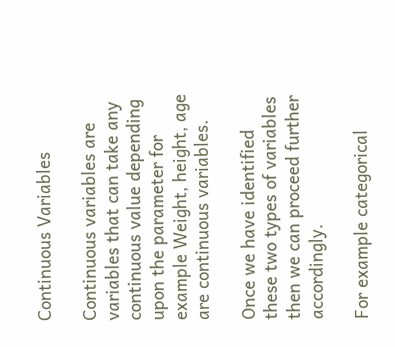Continuous Variables

Continuous variables are variables that can take any continuous value depending upon the parameter for example Weight, height, age are continuous variables.

Once we have identified these two types of variables then we can proceed further accordingly.

For example categorical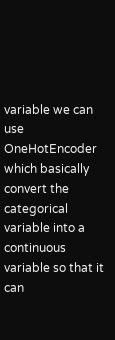variable we can use OneHotEncoder which basically convert the categorical variable into a continuous variable so that it can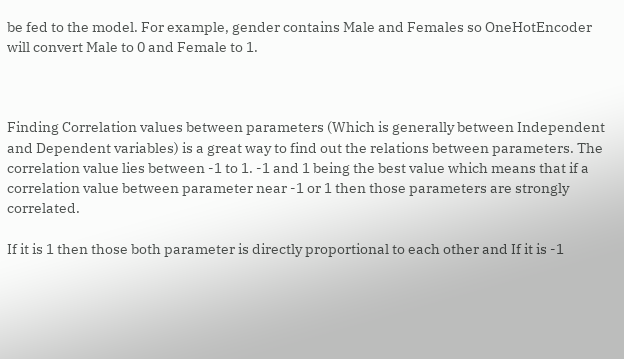be fed to the model. For example, gender contains Male and Females so OneHotEncoder will convert Male to 0 and Female to 1.



Finding Correlation values between parameters (Which is generally between Independent and Dependent variables) is a great way to find out the relations between parameters. The correlation value lies between -1 to 1. -1 and 1 being the best value which means that if a correlation value between parameter near -1 or 1 then those parameters are strongly correlated.

If it is 1 then those both parameter is directly proportional to each other and If it is -1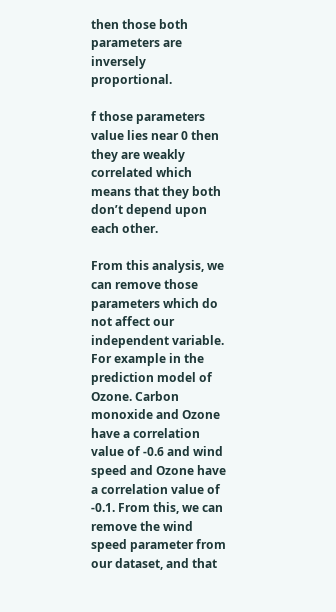then those both parameters are inversely proportional.

f those parameters value lies near 0 then they are weakly correlated which means that they both don’t depend upon each other.

From this analysis, we can remove those parameters which do not affect our independent variable. For example in the prediction model of Ozone. Carbon monoxide and Ozone have a correlation value of -0.6 and wind speed and Ozone have a correlation value of -0.1. From this, we can remove the wind speed parameter from our dataset, and that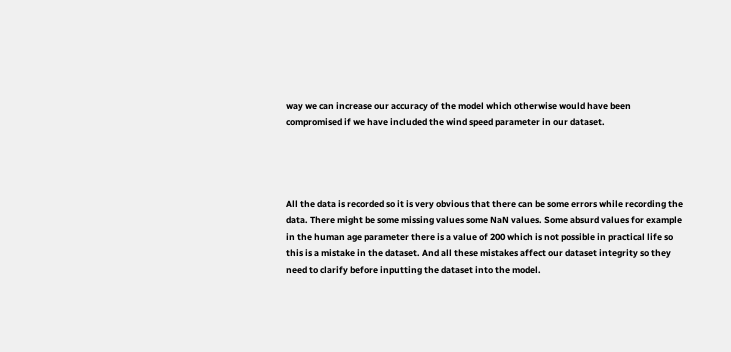way we can increase our accuracy of the model which otherwise would have been compromised if we have included the wind speed parameter in our dataset.




All the data is recorded so it is very obvious that there can be some errors while recording the data. There might be some missing values some NaN values. Some absurd values for example in the human age parameter there is a value of 200 which is not possible in practical life so this is a mistake in the dataset. And all these mistakes affect our dataset integrity so they need to clarify before inputting the dataset into the model.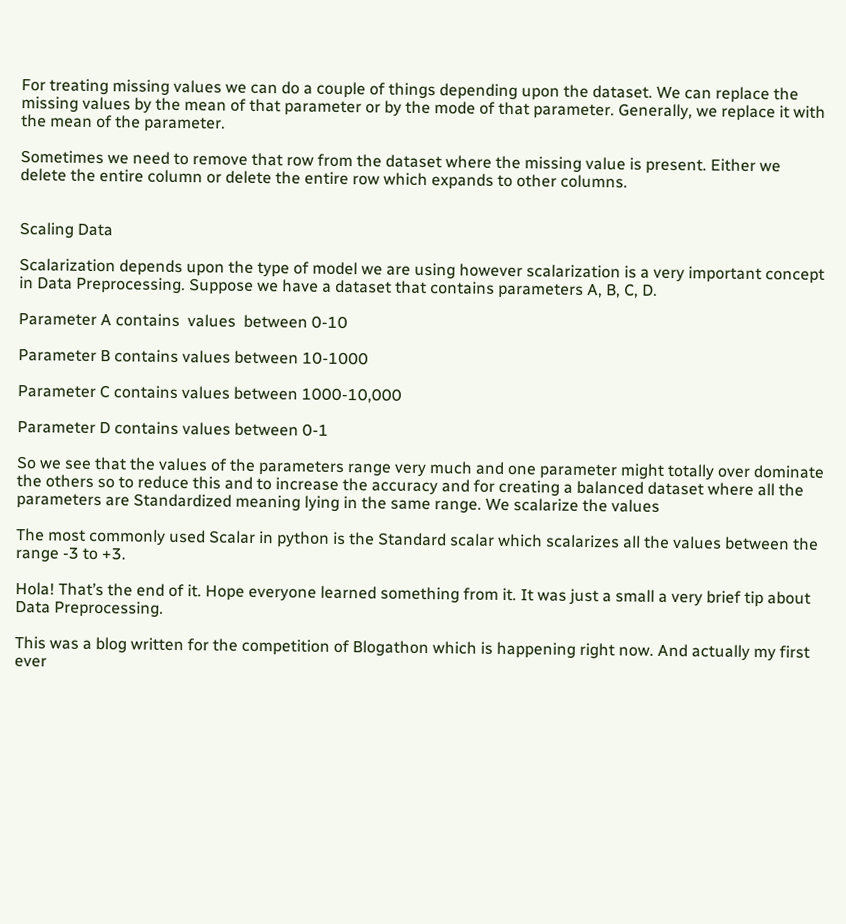For treating missing values we can do a couple of things depending upon the dataset. We can replace the missing values by the mean of that parameter or by the mode of that parameter. Generally, we replace it with the mean of the parameter.

Sometimes we need to remove that row from the dataset where the missing value is present. Either we delete the entire column or delete the entire row which expands to other columns.


Scaling Data

Scalarization depends upon the type of model we are using however scalarization is a very important concept in Data Preprocessing. Suppose we have a dataset that contains parameters A, B, C, D.

Parameter A contains  values  between 0-10

Parameter B contains values between 10-1000

Parameter C contains values between 1000-10,000

Parameter D contains values between 0-1

So we see that the values of the parameters range very much and one parameter might totally over dominate the others so to reduce this and to increase the accuracy and for creating a balanced dataset where all the parameters are Standardized meaning lying in the same range. We scalarize the values

The most commonly used Scalar in python is the Standard scalar which scalarizes all the values between the range -3 to +3.

Hola! That’s the end of it. Hope everyone learned something from it. It was just a small a very brief tip about Data Preprocessing.

This was a blog written for the competition of Blogathon which is happening right now. And actually my first ever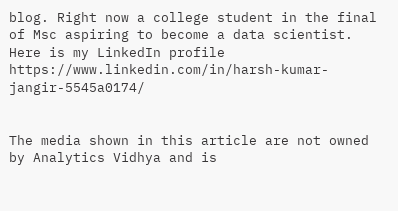blog. Right now a college student in the final of Msc aspiring to become a data scientist. Here is my LinkedIn profile https://www.linkedin.com/in/harsh-kumar-jangir-5545a0174/


The media shown in this article are not owned by Analytics Vidhya and is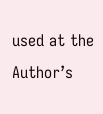used at the Author’s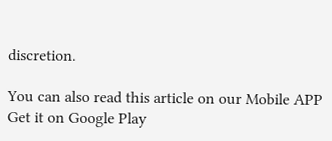discretion.

You can also read this article on our Mobile APP Get it on Google Play